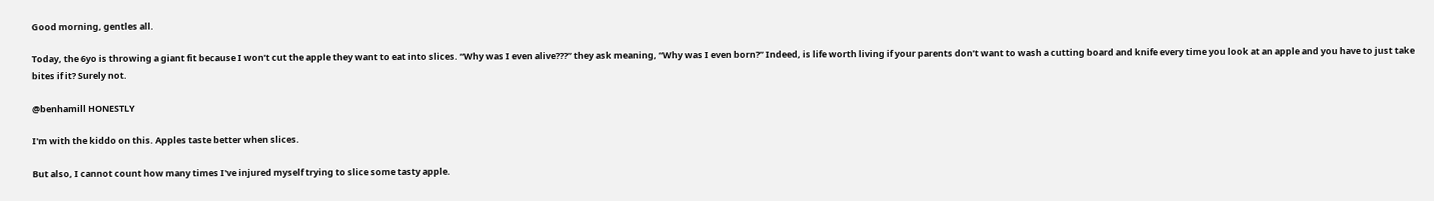Good morning, gentles all.

Today, the 6yo is throwing a giant fit because I won’t cut the apple they want to eat into slices. “Why was I even alive???” they ask meaning, “Why was I even born?” Indeed, is life worth living if your parents don’t want to wash a cutting board and knife every time you look at an apple and you have to just take bites if it? Surely not.

@benhamill HONESTLY

I'm with the kiddo on this. Apples taste better when slices.

But also, I cannot count how many times I've injured myself trying to slice some tasty apple.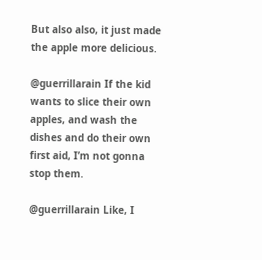But also also, it just made the apple more delicious.

@guerrillarain If the kid wants to slice their own apples, and wash the dishes and do their own first aid, I’m not gonna stop them.

@guerrillarain Like, I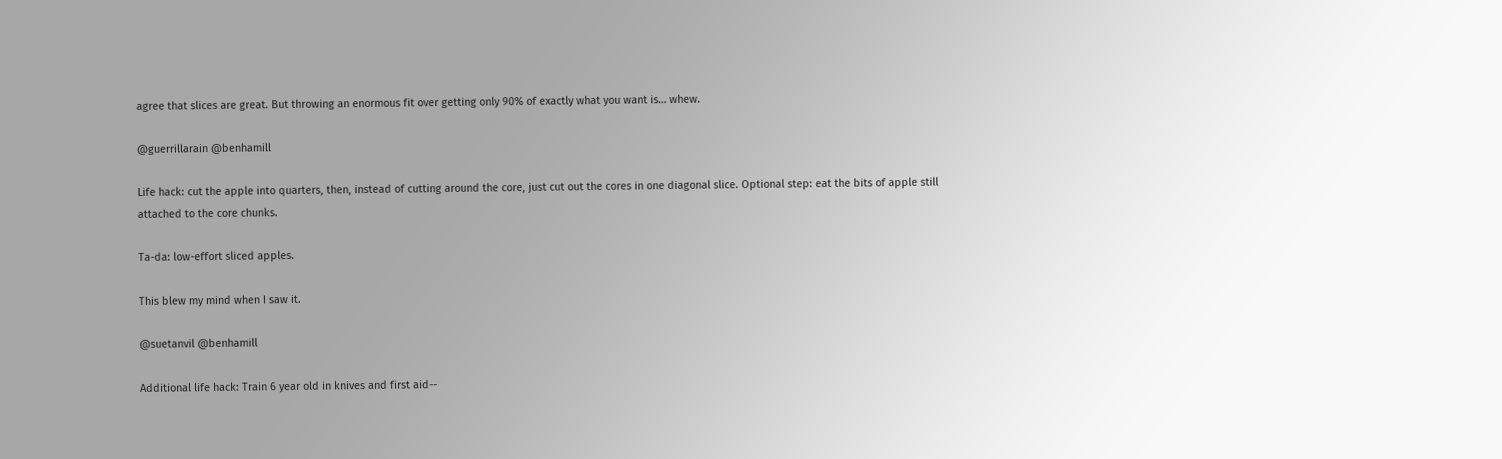agree that slices are great. But throwing an enormous fit over getting only 90% of exactly what you want is… whew.

@guerrillarain @benhamill

Life hack: cut the apple into quarters, then, instead of cutting around the core, just cut out the cores in one diagonal slice. Optional step: eat the bits of apple still attached to the core chunks.

Ta-da: low-effort sliced apples.

This blew my mind when I saw it.

@suetanvil @benhamill

Additional life hack: Train 6 year old in knives and first aid--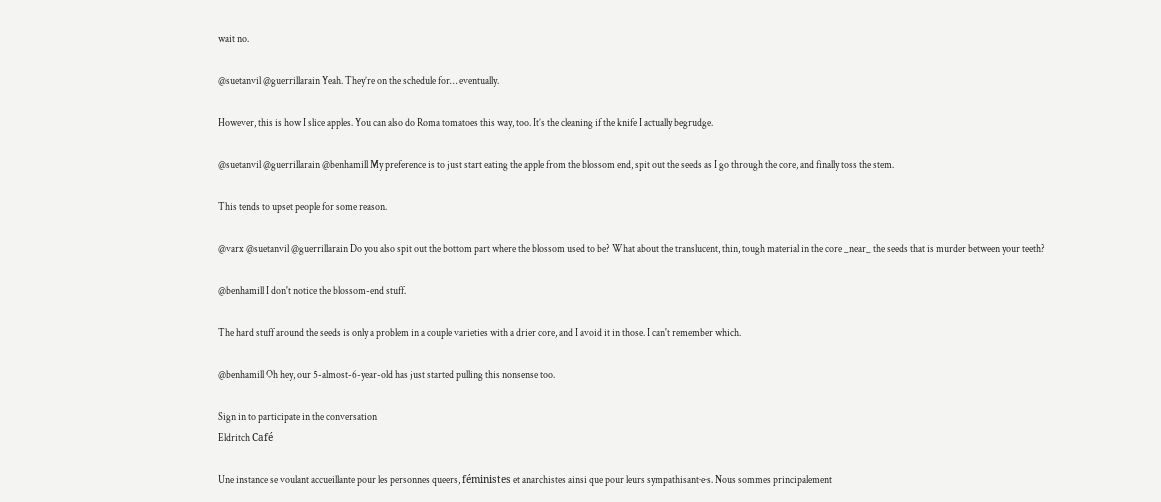wait no.

@suetanvil @guerrillarain Yeah. They’re on the schedule for… eventually.

However, this is how I slice apples. You can also do Roma tomatoes this way, too. It’s the cleaning if the knife I actually begrudge.

@suetanvil @guerrillarain @benhamill My preference is to just start eating the apple from the blossom end, spit out the seeds as I go through the core, and finally toss the stem.

This tends to upset people for some reason.

@varx @suetanvil @guerrillarain Do you also spit out the bottom part where the blossom used to be? What about the translucent, thin, tough material in the core _near_ the seeds that is murder between your teeth?

@benhamill I don't notice the blossom-end stuff.

The hard stuff around the seeds is only a problem in a couple varieties with a drier core, and I avoid it in those. I can't remember which.

@benhamill Oh hey, our 5-almost-6-year-old has just started pulling this nonsense too.

Sign in to participate in the conversation
Eldritch Café

Une instance se voulant accueillante pour les personnes queers, féministes et anarchistes ainsi que pour leurs sympathisant·e·s. Nous sommes principalement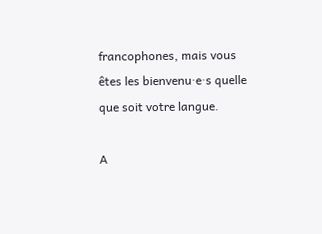francophones, mais vous êtes les bienvenu·e·s quelle que soit votre langue.

A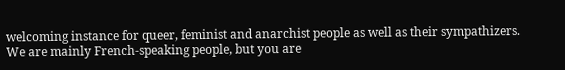welcoming instance for queer, feminist and anarchist people as well as their sympathizers. We are mainly French-speaking people, but you are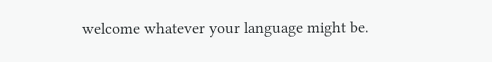welcome whatever your language might be.